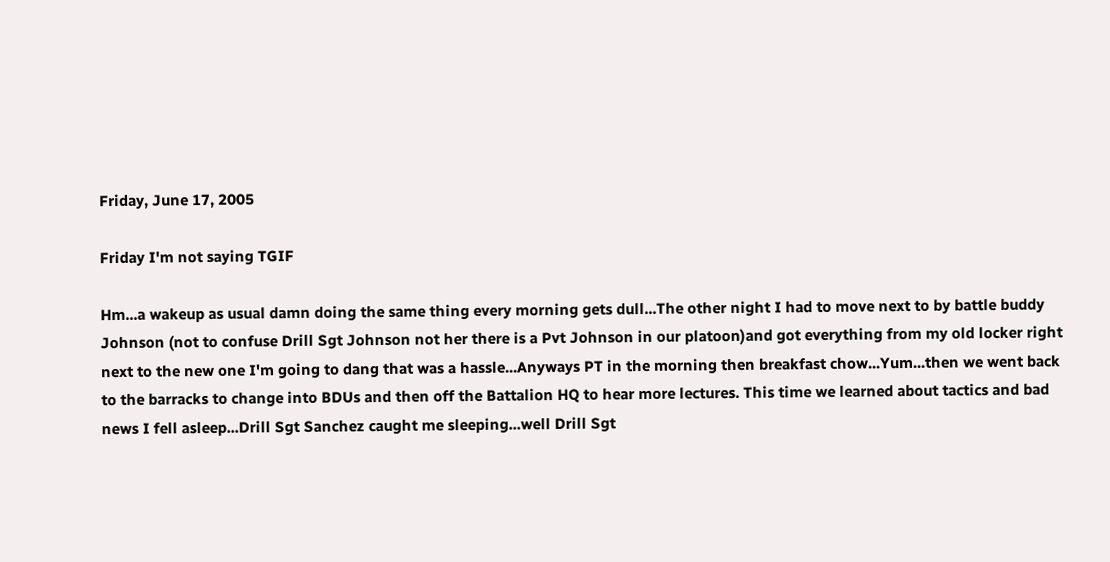Friday, June 17, 2005

Friday I'm not saying TGIF

Hm...a wakeup as usual damn doing the same thing every morning gets dull...The other night I had to move next to by battle buddy Johnson (not to confuse Drill Sgt Johnson not her there is a Pvt Johnson in our platoon)and got everything from my old locker right next to the new one I'm going to dang that was a hassle...Anyways PT in the morning then breakfast chow...Yum...then we went back to the barracks to change into BDUs and then off the Battalion HQ to hear more lectures. This time we learned about tactics and bad news I fell asleep...Drill Sgt Sanchez caught me sleeping...well Drill Sgt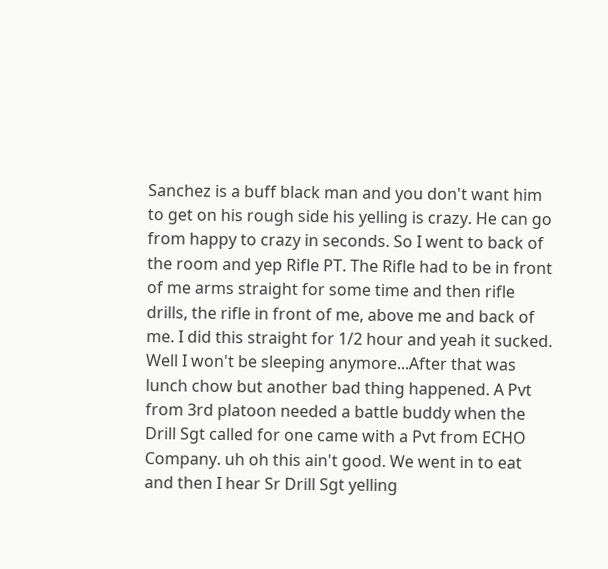Sanchez is a buff black man and you don't want him to get on his rough side his yelling is crazy. He can go from happy to crazy in seconds. So I went to back of the room and yep Rifle PT. The Rifle had to be in front of me arms straight for some time and then rifle drills, the rifle in front of me, above me and back of me. I did this straight for 1/2 hour and yeah it sucked. Well I won't be sleeping anymore...After that was lunch chow but another bad thing happened. A Pvt from 3rd platoon needed a battle buddy when the Drill Sgt called for one came with a Pvt from ECHO Company. uh oh this ain't good. We went in to eat and then I hear Sr Drill Sgt yelling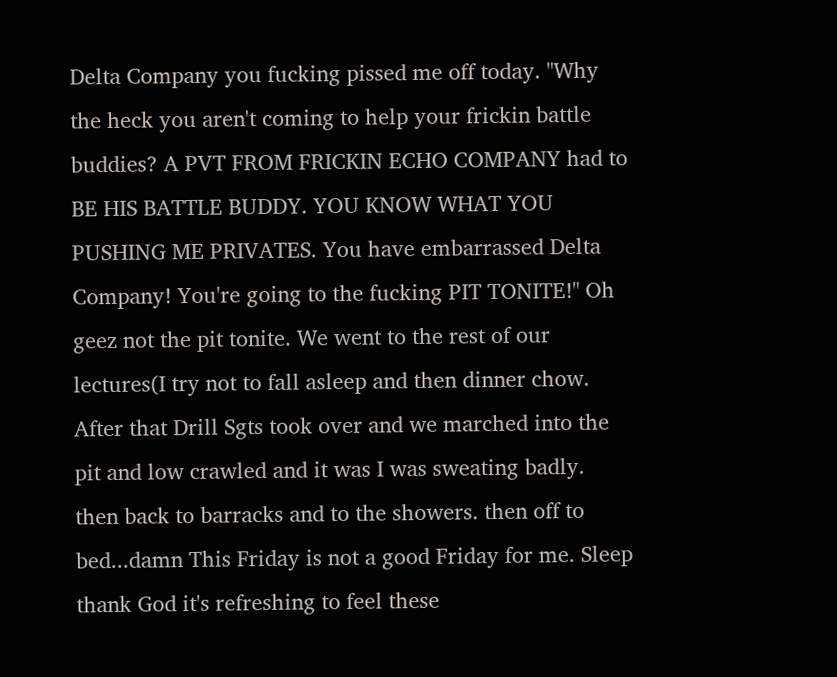Delta Company you fucking pissed me off today. "Why the heck you aren't coming to help your frickin battle buddies? A PVT FROM FRICKIN ECHO COMPANY had to BE HIS BATTLE BUDDY. YOU KNOW WHAT YOU PUSHING ME PRIVATES. You have embarrassed Delta Company! You're going to the fucking PIT TONITE!" Oh geez not the pit tonite. We went to the rest of our lectures(I try not to fall asleep and then dinner chow. After that Drill Sgts took over and we marched into the pit and low crawled and it was I was sweating badly. then back to barracks and to the showers. then off to bed...damn This Friday is not a good Friday for me. Sleep thank God it's refreshing to feel these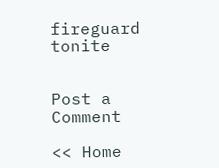fireguard tonite


Post a Comment

<< Home